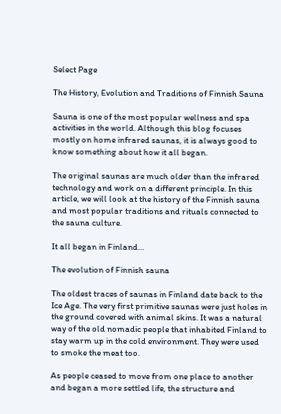Select Page

The History, Evolution and Traditions of Finnish Sauna

Sauna is one of the most popular wellness and spa activities in the world. Although this blog focuses mostly on home infrared saunas, it is always good to know something about how it all began.

The original saunas are much older than the infrared technology and work on a different principle. In this article, we will look at the history of the Finnish sauna and most popular traditions and rituals connected to the sauna culture.

It all began in Finland…

The evolution of Finnish sauna

The oldest traces of saunas in Finland date back to the Ice Age. The very first primitive saunas were just holes in the ground covered with animal skins. It was a natural way of the old nomadic people that inhabited Finland to stay warm up in the cold environment. They were used to smoke the meat too.

As people ceased to move from one place to another and began a more settled life, the structure and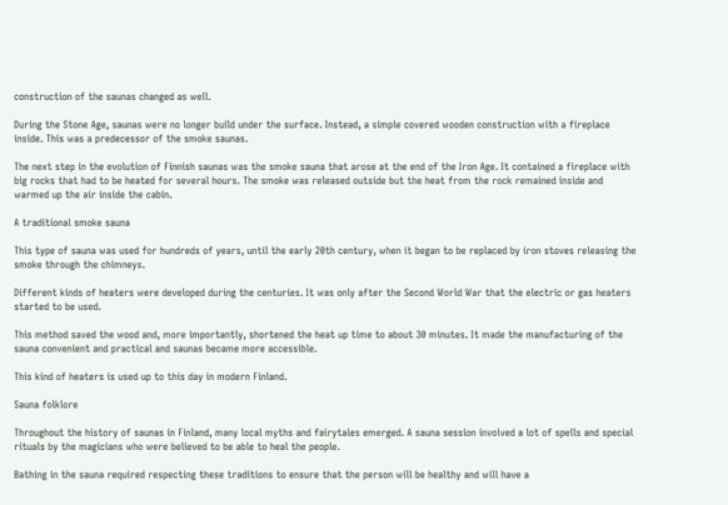construction of the saunas changed as well.

During the Stone Age, saunas were no longer build under the surface. Instead, a simple covered wooden construction with a fireplace inside. This was a predecessor of the smoke saunas.

The next step in the evolution of Finnish saunas was the smoke sauna that arose at the end of the Iron Age. It contained a fireplace with big rocks that had to be heated for several hours. The smoke was released outside but the heat from the rock remained inside and warmed up the air inside the cabin.

A traditional smoke sauna

This type of sauna was used for hundreds of years, until the early 20th century, when it began to be replaced by iron stoves releasing the smoke through the chimneys.

Different kinds of heaters were developed during the centuries. It was only after the Second World War that the electric or gas heaters started to be used.

This method saved the wood and, more importantly, shortened the heat up time to about 30 minutes. It made the manufacturing of the sauna convenient and practical and saunas became more accessible.

This kind of heaters is used up to this day in modern Finland.

Sauna folklore

Throughout the history of saunas in Finland, many local myths and fairytales emerged. A sauna session involved a lot of spells and special rituals by the magicians who were believed to be able to heal the people.

Bathing in the sauna required respecting these traditions to ensure that the person will be healthy and will have a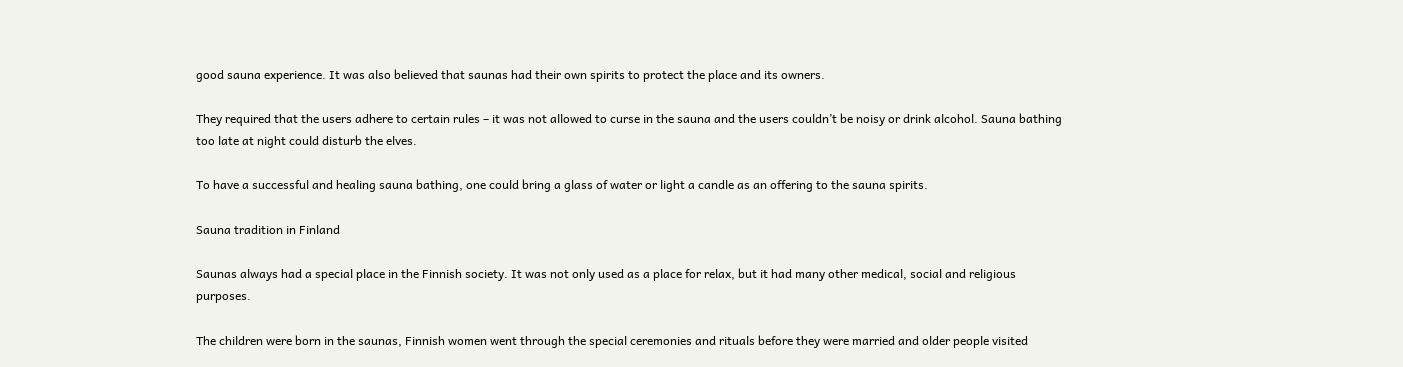good sauna experience. It was also believed that saunas had their own spirits to protect the place and its owners.

They required that the users adhere to certain rules – it was not allowed to curse in the sauna and the users couldn’t be noisy or drink alcohol. Sauna bathing too late at night could disturb the elves.

To have a successful and healing sauna bathing, one could bring a glass of water or light a candle as an offering to the sauna spirits.

Sauna tradition in Finland

Saunas always had a special place in the Finnish society. It was not only used as a place for relax, but it had many other medical, social and religious purposes.

The children were born in the saunas, Finnish women went through the special ceremonies and rituals before they were married and older people visited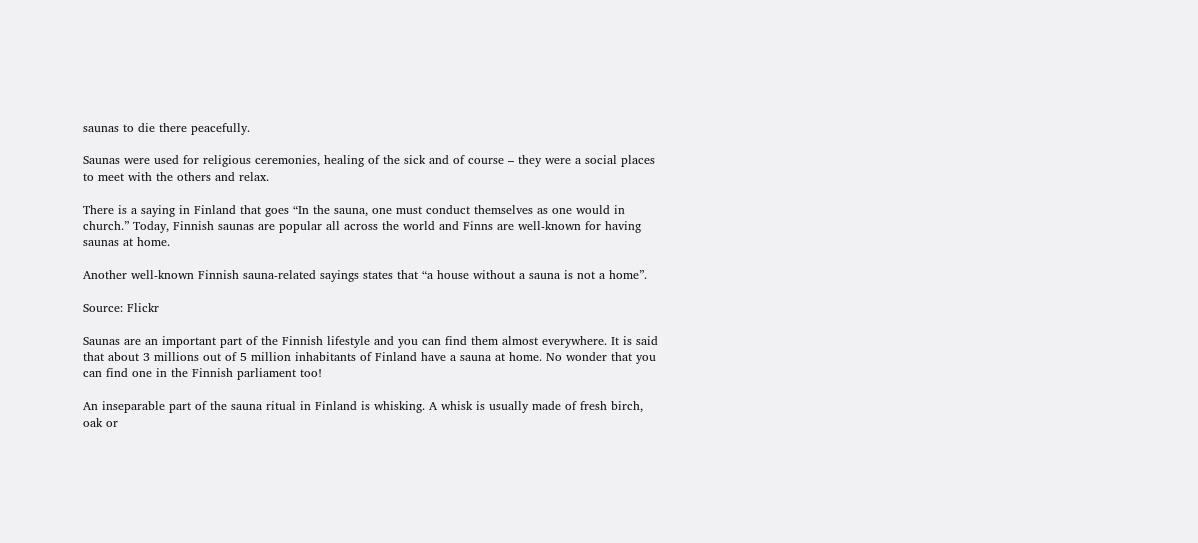saunas to die there peacefully.

Saunas were used for religious ceremonies, healing of the sick and of course – they were a social places to meet with the others and relax.

There is a saying in Finland that goes “In the sauna, one must conduct themselves as one would in church.” Today, Finnish saunas are popular all across the world and Finns are well-known for having saunas at home.

Another well-known Finnish sauna-related sayings states that “a house without a sauna is not a home”.

Source: Flickr

Saunas are an important part of the Finnish lifestyle and you can find them almost everywhere. It is said that about 3 millions out of 5 million inhabitants of Finland have a sauna at home. No wonder that you can find one in the Finnish parliament too!

An inseparable part of the sauna ritual in Finland is whisking. A whisk is usually made of fresh birch, oak or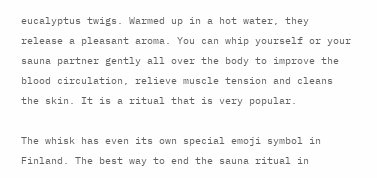eucalyptus twigs. Warmed up in a hot water, they release a pleasant aroma. You can whip yourself or your sauna partner gently all over the body to improve the blood circulation, relieve muscle tension and cleans the skin. It is a ritual that is very popular.

The whisk has even its own special emoji symbol in Finland. The best way to end the sauna ritual in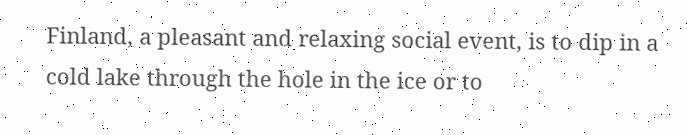Finland, a pleasant and relaxing social event, is to dip in a cold lake through the hole in the ice or to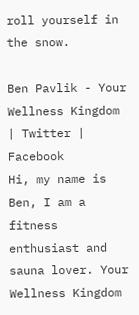roll yourself in the snow.

Ben Pavlik - Your Wellness Kingdom | Twitter | Facebook
Hi, my name is Ben, I am a fitness enthusiast and sauna lover. Your Wellness Kingdom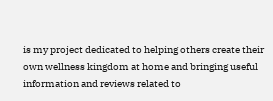is my project dedicated to helping others create their own wellness kingdom at home and bringing useful information and reviews related to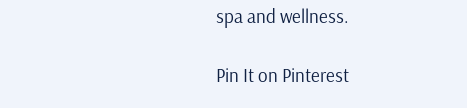spa and wellness.

Pin It on Pinterest